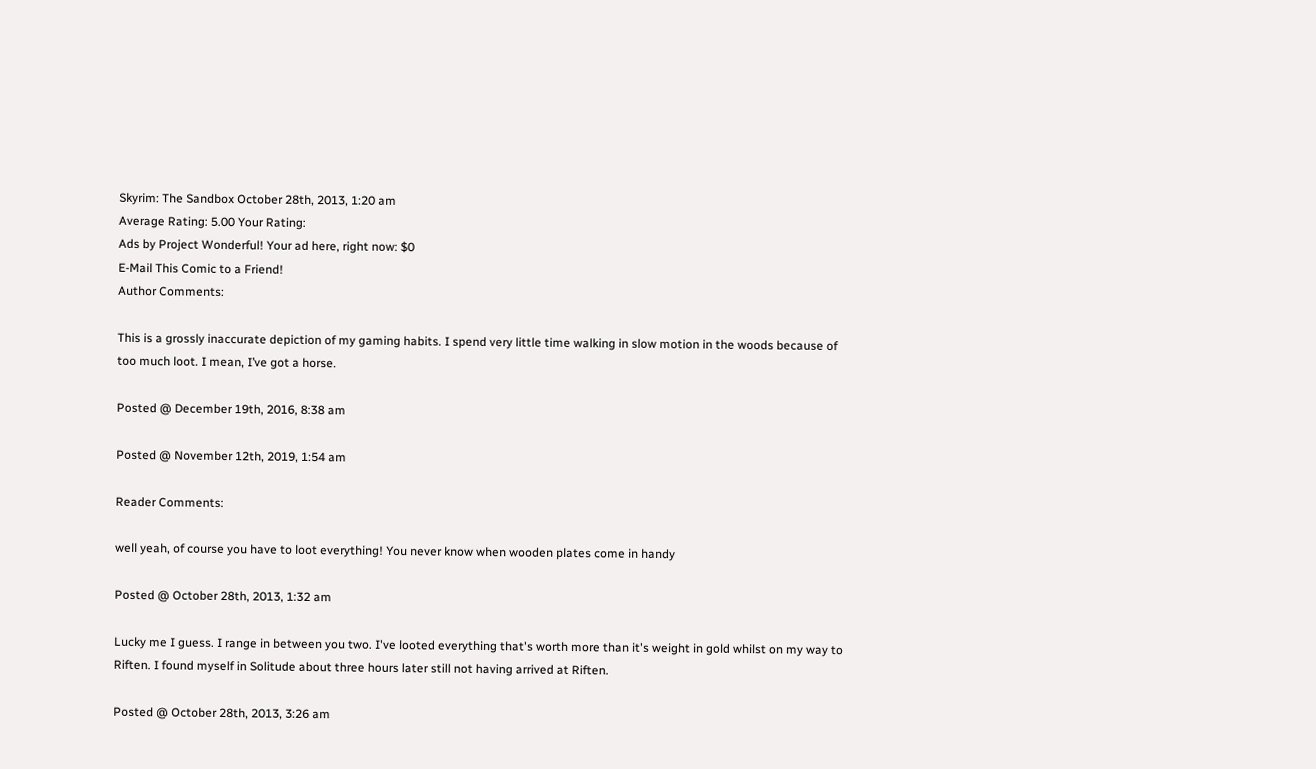Skyrim: The Sandbox October 28th, 2013, 1:20 am
Average Rating: 5.00 Your Rating:
Ads by Project Wonderful! Your ad here, right now: $0
E-Mail This Comic to a Friend!
Author Comments:

This is a grossly inaccurate depiction of my gaming habits. I spend very little time walking in slow motion in the woods because of too much loot. I mean, I’ve got a horse.

Posted @ December 19th, 2016, 8:38 am

Posted @ November 12th, 2019, 1:54 am

Reader Comments:

well yeah, of course you have to loot everything! You never know when wooden plates come in handy

Posted @ October 28th, 2013, 1:32 am

Lucky me I guess. I range in between you two. I've looted everything that's worth more than it's weight in gold whilst on my way to Riften. I found myself in Solitude about three hours later still not having arrived at Riften.

Posted @ October 28th, 2013, 3:26 am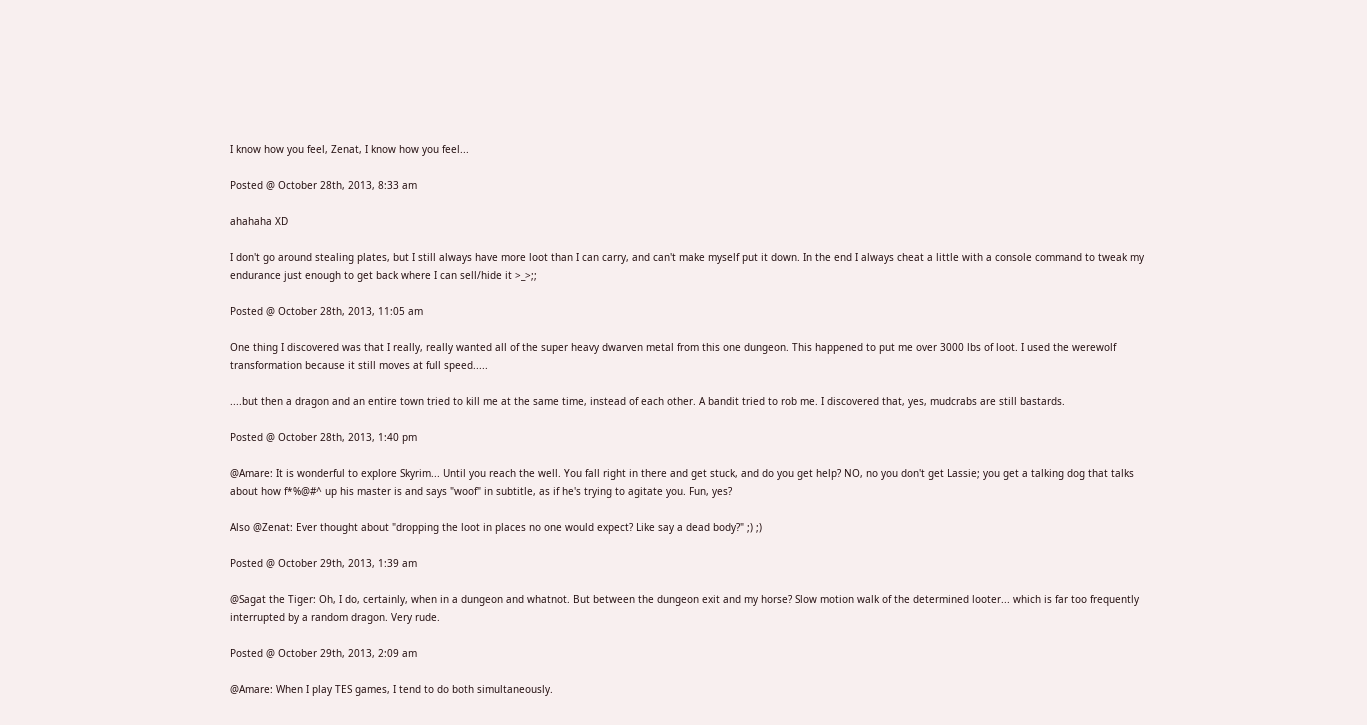I know how you feel, Zenat, I know how you feel...

Posted @ October 28th, 2013, 8:33 am

ahahaha XD

I don't go around stealing plates, but I still always have more loot than I can carry, and can't make myself put it down. In the end I always cheat a little with a console command to tweak my endurance just enough to get back where I can sell/hide it >_>;;

Posted @ October 28th, 2013, 11:05 am

One thing I discovered was that I really, really wanted all of the super heavy dwarven metal from this one dungeon. This happened to put me over 3000 lbs of loot. I used the werewolf transformation because it still moves at full speed.....

....but then a dragon and an entire town tried to kill me at the same time, instead of each other. A bandit tried to rob me. I discovered that, yes, mudcrabs are still bastards.

Posted @ October 28th, 2013, 1:40 pm

@Amare: It is wonderful to explore Skyrim... Until you reach the well. You fall right in there and get stuck, and do you get help? NO, no you don't get Lassie; you get a talking dog that talks about how f*%@#^ up his master is and says "woof" in subtitle, as if he's trying to agitate you. Fun, yes?

Also @Zenat: Ever thought about "dropping the loot in places no one would expect? Like say a dead body?" ;) ;)

Posted @ October 29th, 2013, 1:39 am

@Sagat the Tiger: Oh, I do, certainly, when in a dungeon and whatnot. But between the dungeon exit and my horse? Slow motion walk of the determined looter... which is far too frequently interrupted by a random dragon. Very rude.

Posted @ October 29th, 2013, 2:09 am

@Amare: When I play TES games, I tend to do both simultaneously.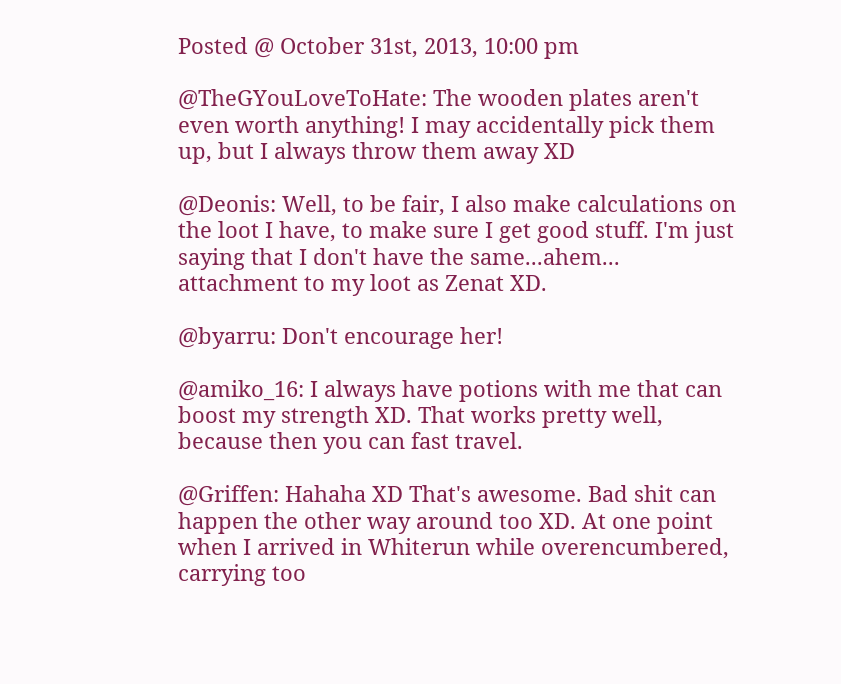Posted @ October 31st, 2013, 10:00 pm

@TheGYouLoveToHate: The wooden plates aren't even worth anything! I may accidentally pick them up, but I always throw them away XD

@Deonis: Well, to be fair, I also make calculations on the loot I have, to make sure I get good stuff. I'm just saying that I don't have the same...ahem... attachment to my loot as Zenat XD.

@byarru: Don't encourage her!

@amiko_16: I always have potions with me that can boost my strength XD. That works pretty well, because then you can fast travel.

@Griffen: Hahaha XD That's awesome. Bad shit can happen the other way around too XD. At one point when I arrived in Whiterun while overencumbered, carrying too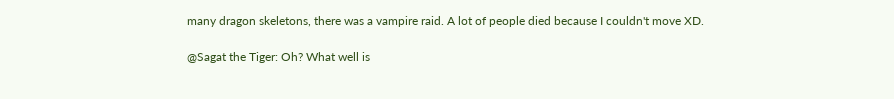many dragon skeletons, there was a vampire raid. A lot of people died because I couldn't move XD.

@Sagat the Tiger: Oh? What well is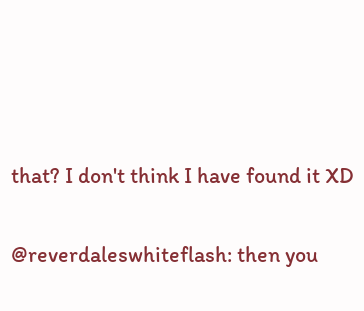that? I don't think I have found it XD

@reverdaleswhiteflash: then you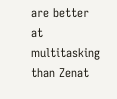are better at multitasking than Zenat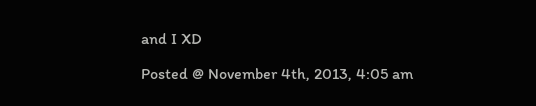and I XD

Posted @ November 4th, 2013, 4:05 am